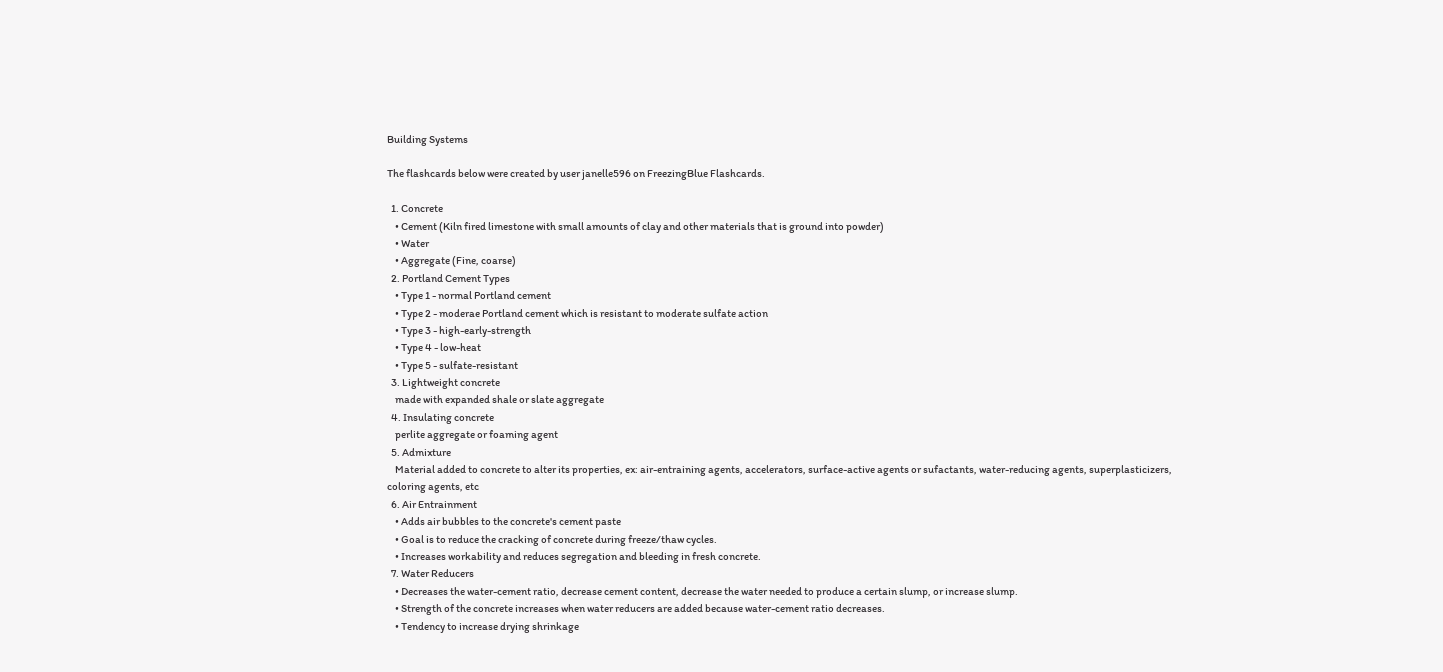Building Systems

The flashcards below were created by user janelle596 on FreezingBlue Flashcards.

  1. Concrete
    • Cement (Kiln fired limestone with small amounts of clay and other materials that is ground into powder)
    • Water
    • Aggregate (Fine, coarse)
  2. Portland Cement Types
    • Type 1 - normal Portland cement
    • Type 2 - moderae Portland cement which is resistant to moderate sulfate action
    • Type 3 - high-early-strength
    • Type 4 - low-heat
    • Type 5 - sulfate-resistant
  3. Lightweight concrete
    made with expanded shale or slate aggregate
  4. Insulating concrete
    perlite aggregate or foaming agent
  5. Admixture
    Material added to concrete to alter its properties, ex: air-entraining agents, accelerators, surface-active agents or sufactants, water-reducing agents, superplasticizers, coloring agents, etc
  6. Air Entrainment
    • Adds air bubbles to the concrete's cement paste
    • Goal is to reduce the cracking of concrete during freeze/thaw cycles.
    • Increases workability and reduces segregation and bleeding in fresh concrete.
  7. Water Reducers
    • Decreases the water-cement ratio, decrease cement content, decrease the water needed to produce a certain slump, or increase slump.
    • Strength of the concrete increases when water reducers are added because water-cement ratio decreases.
    • Tendency to increase drying shrinkage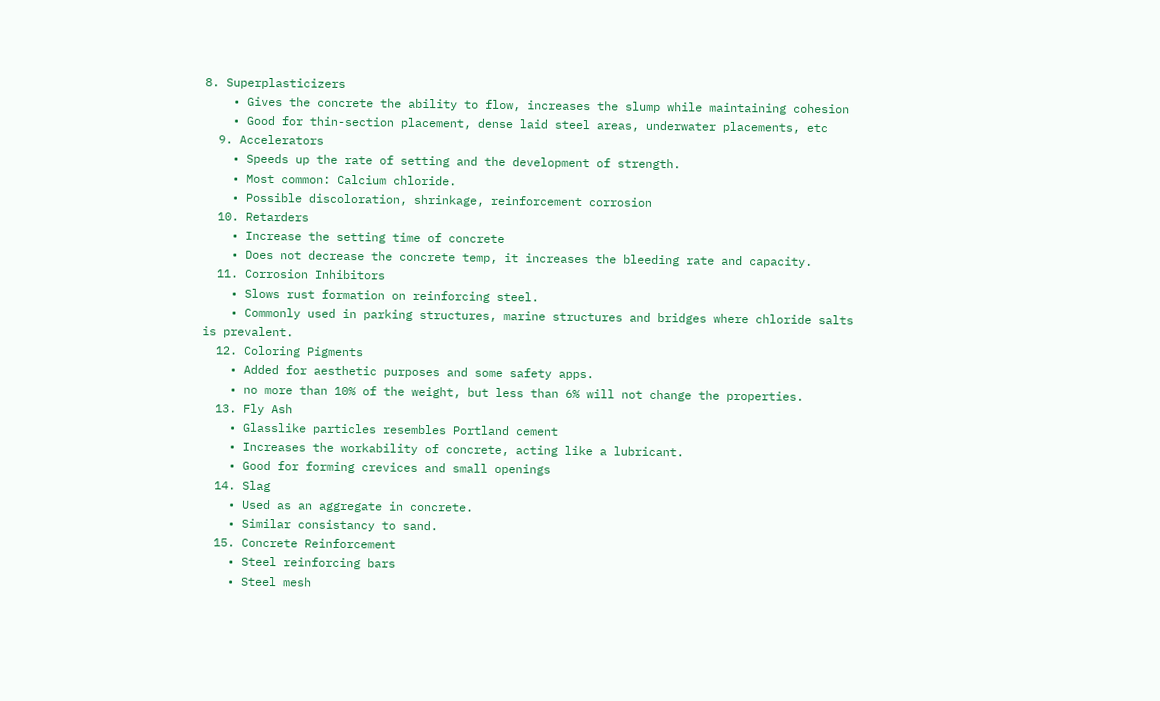8. Superplasticizers
    • Gives the concrete the ability to flow, increases the slump while maintaining cohesion
    • Good for thin-section placement, dense laid steel areas, underwater placements, etc
  9. Accelerators
    • Speeds up the rate of setting and the development of strength.
    • Most common: Calcium chloride.
    • Possible discoloration, shrinkage, reinforcement corrosion
  10. Retarders
    • Increase the setting time of concrete
    • Does not decrease the concrete temp, it increases the bleeding rate and capacity.
  11. Corrosion Inhibitors
    • Slows rust formation on reinforcing steel.
    • Commonly used in parking structures, marine structures and bridges where chloride salts is prevalent.
  12. Coloring Pigments
    • Added for aesthetic purposes and some safety apps.
    • no more than 10% of the weight, but less than 6% will not change the properties.
  13. Fly Ash
    • Glasslike particles resembles Portland cement
    • Increases the workability of concrete, acting like a lubricant.
    • Good for forming crevices and small openings
  14. Slag
    • Used as an aggregate in concrete.
    • Similar consistancy to sand.
  15. Concrete Reinforcement
    • Steel reinforcing bars
    • Steel mesh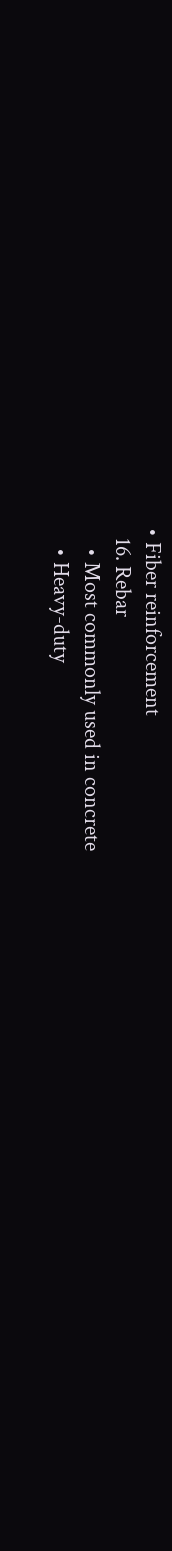• Fiber reinforcement
  16. Rebar
    • Most commonly used in concrete
    • Heavy-duty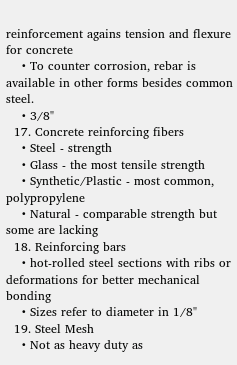reinforcement agains tension and flexure for concrete
    • To counter corrosion, rebar is available in other forms besides common steel.
    • 3/8"
  17. Concrete reinforcing fibers
    • Steel - strength
    • Glass - the most tensile strength
    • Synthetic/Plastic - most common, polypropylene
    • Natural - comparable strength but some are lacking
  18. Reinforcing bars
    • hot-rolled steel sections with ribs or deformations for better mechanical bonding
    • Sizes refer to diameter in 1/8"
  19. Steel Mesh
    • Not as heavy duty as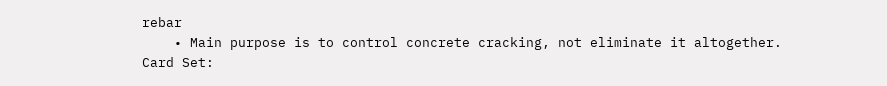rebar
    • Main purpose is to control concrete cracking, not eliminate it altogether.
Card Set: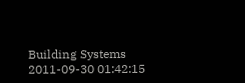Building Systems
2011-09-30 01:42:15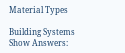Material Types

Building Systems
Show Answers: